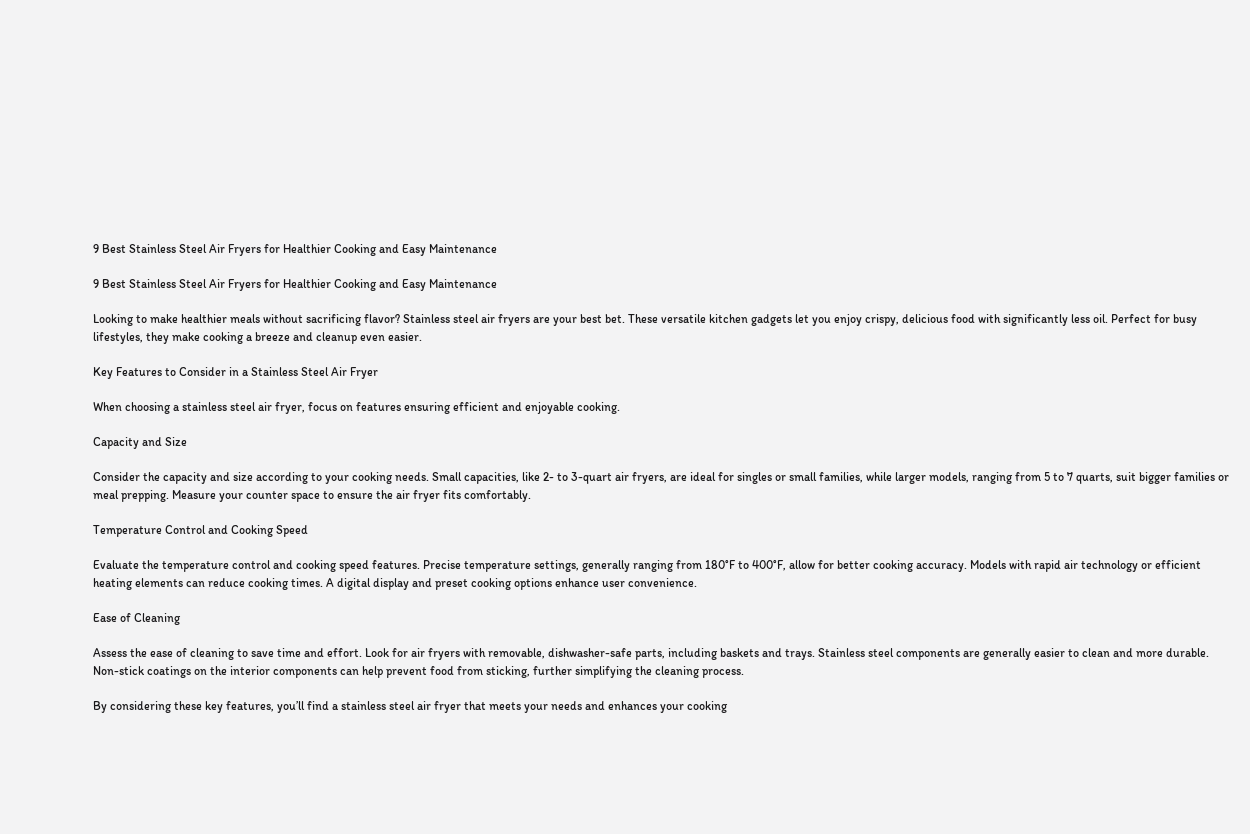9 Best Stainless Steel Air Fryers for Healthier Cooking and Easy Maintenance

9 Best Stainless Steel Air Fryers for Healthier Cooking and Easy Maintenance

Looking to make healthier meals without sacrificing flavor? Stainless steel air fryers are your best bet. These versatile kitchen gadgets let you enjoy crispy, delicious food with significantly less oil. Perfect for busy lifestyles, they make cooking a breeze and cleanup even easier.

Key Features to Consider in a Stainless Steel Air Fryer

When choosing a stainless steel air fryer, focus on features ensuring efficient and enjoyable cooking.

Capacity and Size

Consider the capacity and size according to your cooking needs. Small capacities, like 2- to 3-quart air fryers, are ideal for singles or small families, while larger models, ranging from 5 to 7 quarts, suit bigger families or meal prepping. Measure your counter space to ensure the air fryer fits comfortably.

Temperature Control and Cooking Speed

Evaluate the temperature control and cooking speed features. Precise temperature settings, generally ranging from 180°F to 400°F, allow for better cooking accuracy. Models with rapid air technology or efficient heating elements can reduce cooking times. A digital display and preset cooking options enhance user convenience.

Ease of Cleaning

Assess the ease of cleaning to save time and effort. Look for air fryers with removable, dishwasher-safe parts, including baskets and trays. Stainless steel components are generally easier to clean and more durable. Non-stick coatings on the interior components can help prevent food from sticking, further simplifying the cleaning process.

By considering these key features, you’ll find a stainless steel air fryer that meets your needs and enhances your cooking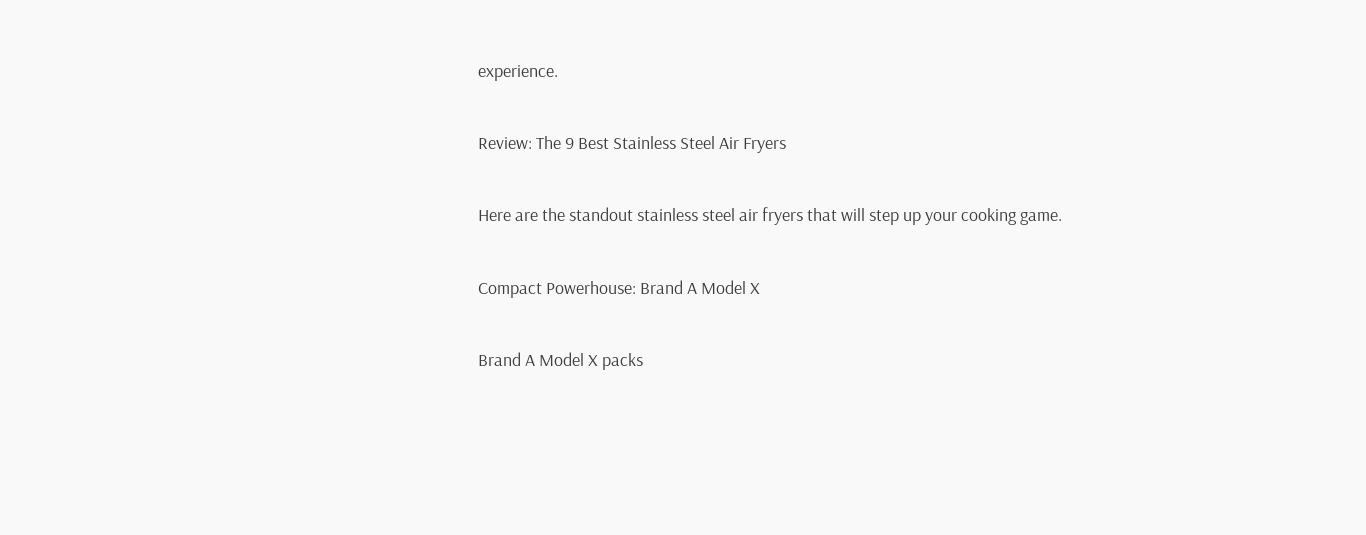experience.

Review: The 9 Best Stainless Steel Air Fryers

Here are the standout stainless steel air fryers that will step up your cooking game.

Compact Powerhouse: Brand A Model X

Brand A Model X packs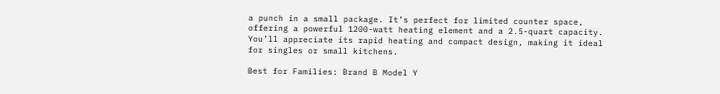a punch in a small package. It’s perfect for limited counter space, offering a powerful 1200-watt heating element and a 2.5-quart capacity. You’ll appreciate its rapid heating and compact design, making it ideal for singles or small kitchens.

Best for Families: Brand B Model Y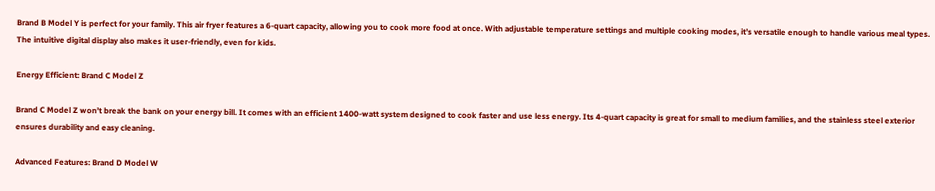Brand B Model Y is perfect for your family. This air fryer features a 6-quart capacity, allowing you to cook more food at once. With adjustable temperature settings and multiple cooking modes, it’s versatile enough to handle various meal types. The intuitive digital display also makes it user-friendly, even for kids.

Energy Efficient: Brand C Model Z

Brand C Model Z won’t break the bank on your energy bill. It comes with an efficient 1400-watt system designed to cook faster and use less energy. Its 4-quart capacity is great for small to medium families, and the stainless steel exterior ensures durability and easy cleaning.

Advanced Features: Brand D Model W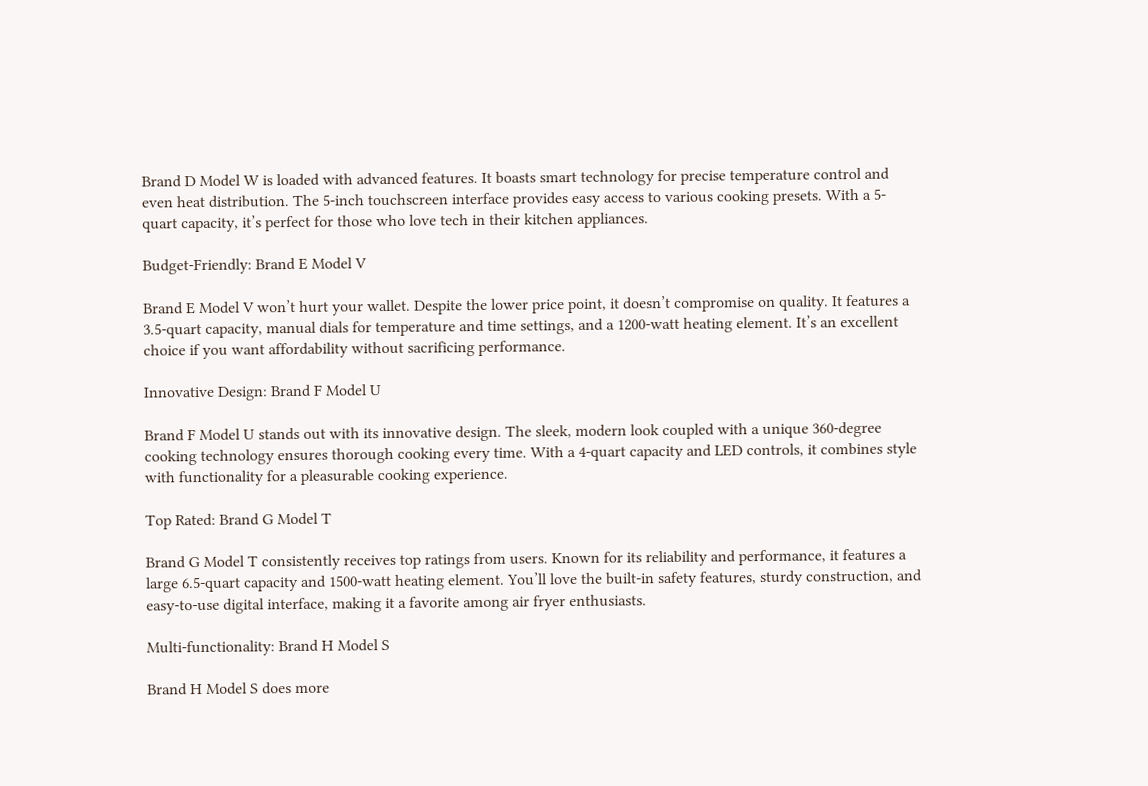Brand D Model W is loaded with advanced features. It boasts smart technology for precise temperature control and even heat distribution. The 5-inch touchscreen interface provides easy access to various cooking presets. With a 5-quart capacity, it’s perfect for those who love tech in their kitchen appliances.

Budget-Friendly: Brand E Model V

Brand E Model V won’t hurt your wallet. Despite the lower price point, it doesn’t compromise on quality. It features a 3.5-quart capacity, manual dials for temperature and time settings, and a 1200-watt heating element. It’s an excellent choice if you want affordability without sacrificing performance.

Innovative Design: Brand F Model U

Brand F Model U stands out with its innovative design. The sleek, modern look coupled with a unique 360-degree cooking technology ensures thorough cooking every time. With a 4-quart capacity and LED controls, it combines style with functionality for a pleasurable cooking experience.

Top Rated: Brand G Model T

Brand G Model T consistently receives top ratings from users. Known for its reliability and performance, it features a large 6.5-quart capacity and 1500-watt heating element. You’ll love the built-in safety features, sturdy construction, and easy-to-use digital interface, making it a favorite among air fryer enthusiasts.

Multi-functionality: Brand H Model S

Brand H Model S does more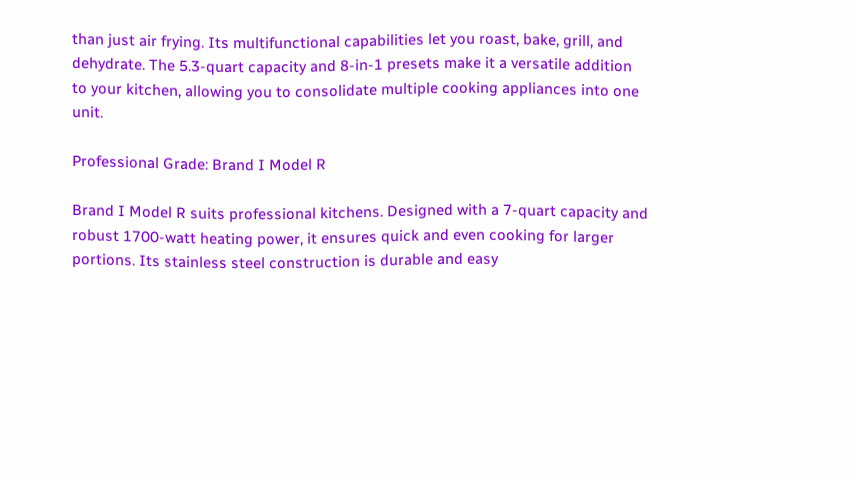than just air frying. Its multifunctional capabilities let you roast, bake, grill, and dehydrate. The 5.3-quart capacity and 8-in-1 presets make it a versatile addition to your kitchen, allowing you to consolidate multiple cooking appliances into one unit.

Professional Grade: Brand I Model R

Brand I Model R suits professional kitchens. Designed with a 7-quart capacity and robust 1700-watt heating power, it ensures quick and even cooking for larger portions. Its stainless steel construction is durable and easy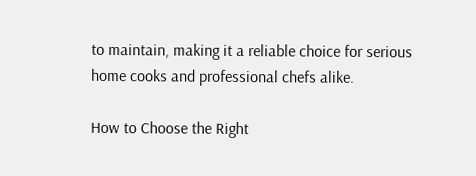to maintain, making it a reliable choice for serious home cooks and professional chefs alike.

How to Choose the Right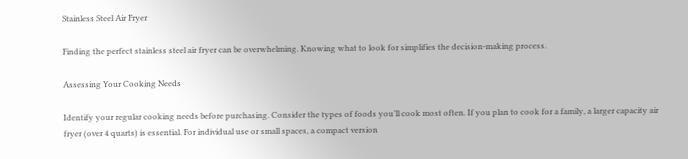Stainless Steel Air Fryer

Finding the perfect stainless steel air fryer can be overwhelming. Knowing what to look for simplifies the decision-making process.

Assessing Your Cooking Needs

Identify your regular cooking needs before purchasing. Consider the types of foods you’ll cook most often. If you plan to cook for a family, a larger capacity air fryer (over 4 quarts) is essential. For individual use or small spaces, a compact version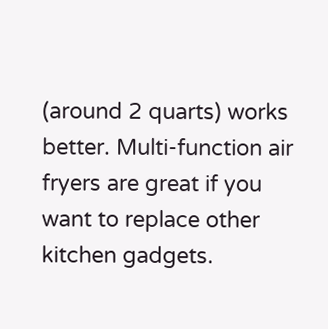(around 2 quarts) works better. Multi-function air fryers are great if you want to replace other kitchen gadgets.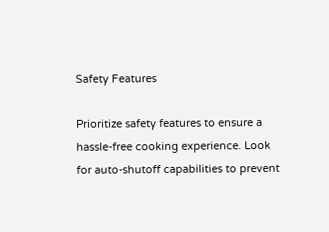Safety Features

Prioritize safety features to ensure a hassle-free cooking experience. Look for auto-shutoff capabilities to prevent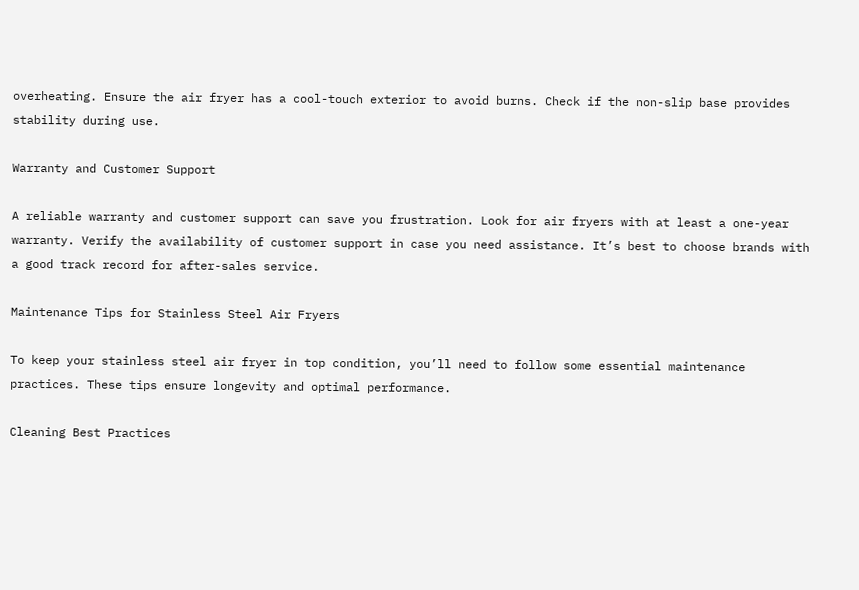overheating. Ensure the air fryer has a cool-touch exterior to avoid burns. Check if the non-slip base provides stability during use.

Warranty and Customer Support

A reliable warranty and customer support can save you frustration. Look for air fryers with at least a one-year warranty. Verify the availability of customer support in case you need assistance. It’s best to choose brands with a good track record for after-sales service.

Maintenance Tips for Stainless Steel Air Fryers

To keep your stainless steel air fryer in top condition, you’ll need to follow some essential maintenance practices. These tips ensure longevity and optimal performance.

Cleaning Best Practices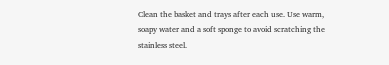Clean the basket and trays after each use. Use warm, soapy water and a soft sponge to avoid scratching the stainless steel.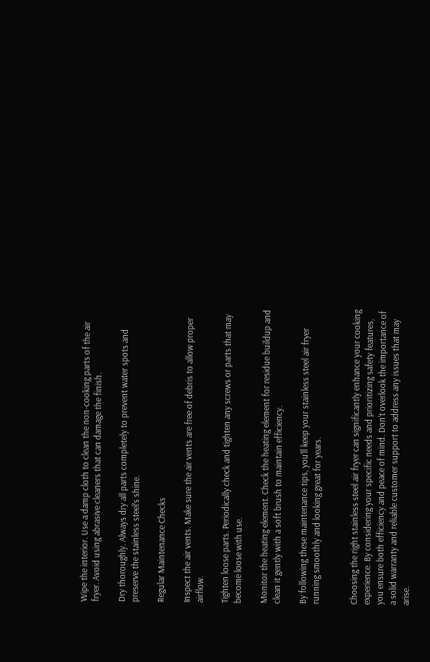Wipe the interior. Use a damp cloth to clean the non-cooking parts of the air fryer. Avoid using abrasive cleaners that can damage the finish.

Dry thoroughly. Always dry all parts completely to prevent water spots and preserve the stainless steel’s shine.

Regular Maintenance Checks

Inspect the air vents. Make sure the air vents are free of debris to allow proper airflow.

Tighten loose parts. Periodically check and tighten any screws or parts that may become loose with use.

Monitor the heating element. Check the heating element for residue buildup and clean it gently with a soft brush to maintain efficiency.

By following these maintenance tips, you’ll keep your stainless steel air fryer running smoothly and looking great for years.


Choosing the right stainless steel air fryer can significantly enhance your cooking experience. By considering your specific needs and prioritizing safety features, you ensure both efficiency and peace of mind. Don’t overlook the importance of a solid warranty and reliable customer support to address any issues that may arise.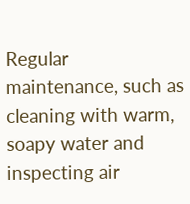Regular maintenance, such as cleaning with warm, soapy water and inspecting air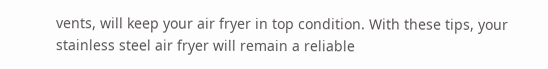vents, will keep your air fryer in top condition. With these tips, your stainless steel air fryer will remain a reliable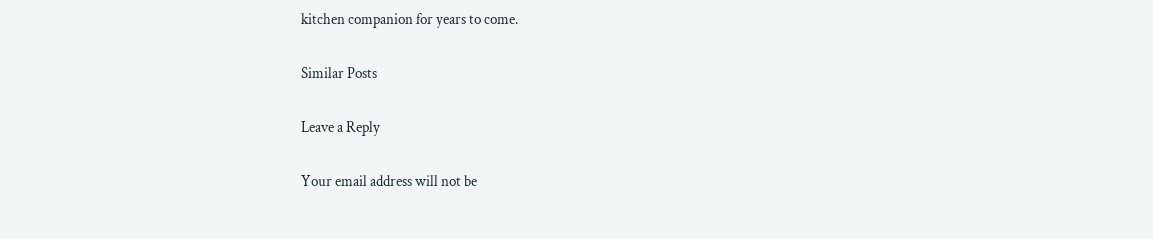kitchen companion for years to come.

Similar Posts

Leave a Reply

Your email address will not be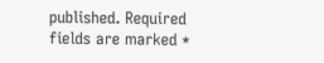published. Required fields are marked *